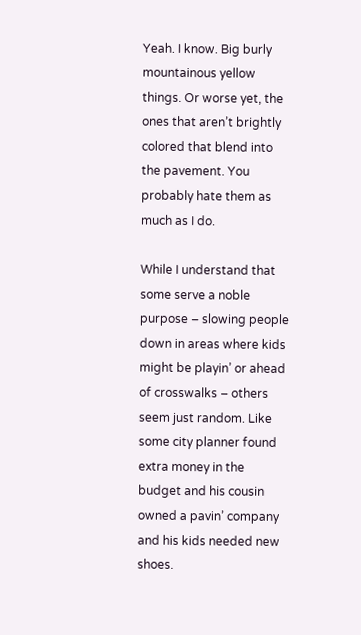Yeah. I know. Big burly mountainous yellow things. Or worse yet, the ones that aren’t brightly colored that blend into the pavement. You probably hate them as much as I do.

While I understand that some serve a noble purpose – slowing people down in areas where kids might be playin’ or ahead of crosswalks – others seem just random. Like some city planner found extra money in the budget and his cousin owned a pavin’ company and his kids needed new shoes.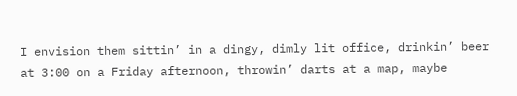I envision them sittin’ in a dingy, dimly lit office, drinkin’ beer at 3:00 on a Friday afternoon, throwin’ darts at a map, maybe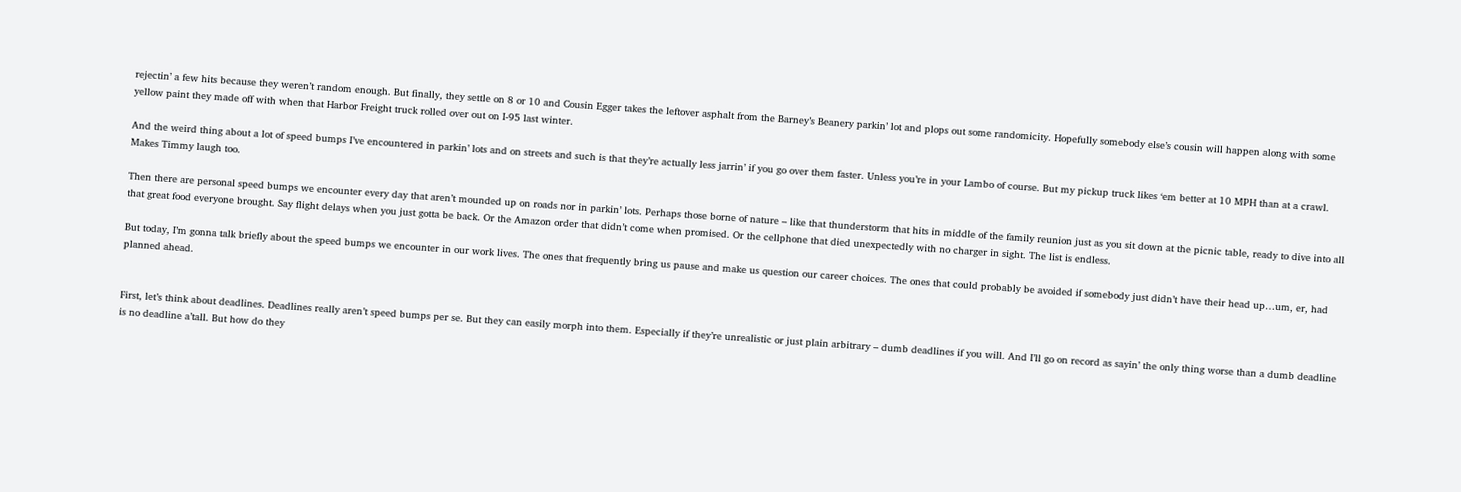rejectin’ a few hits because they weren’t random enough. But finally, they settle on 8 or 10 and Cousin Egger takes the leftover asphalt from the Barney’s Beanery parkin’ lot and plops out some randomicity. Hopefully somebody else’s cousin will happen along with some yellow paint they made off with when that Harbor Freight truck rolled over out on I-95 last winter.

And the weird thing about a lot of speed bumps I’ve encountered in parkin’ lots and on streets and such is that they’re actually less jarrin’ if you go over them faster. Unless you’re in your Lambo of course. But my pickup truck likes ‘em better at 10 MPH than at a crawl. Makes Timmy laugh too.

Then there are personal speed bumps we encounter every day that aren’t mounded up on roads nor in parkin’ lots. Perhaps those borne of nature – like that thunderstorm that hits in middle of the family reunion just as you sit down at the picnic table, ready to dive into all that great food everyone brought. Say flight delays when you just gotta be back. Or the Amazon order that didn’t come when promised. Or the cellphone that died unexpectedly with no charger in sight. The list is endless.

But today, I’m gonna talk briefly about the speed bumps we encounter in our work lives. The ones that frequently bring us pause and make us question our career choices. The ones that could probably be avoided if somebody just didn’t have their head up…um, er, had planned ahead.


First, let’s think about deadlines. Deadlines really aren’t speed bumps per se. But they can easily morph into them. Especially if they’re unrealistic or just plain arbitrary – dumb deadlines if you will. And I’ll go on record as sayin’ the only thing worse than a dumb deadline is no deadline a’tall. But how do they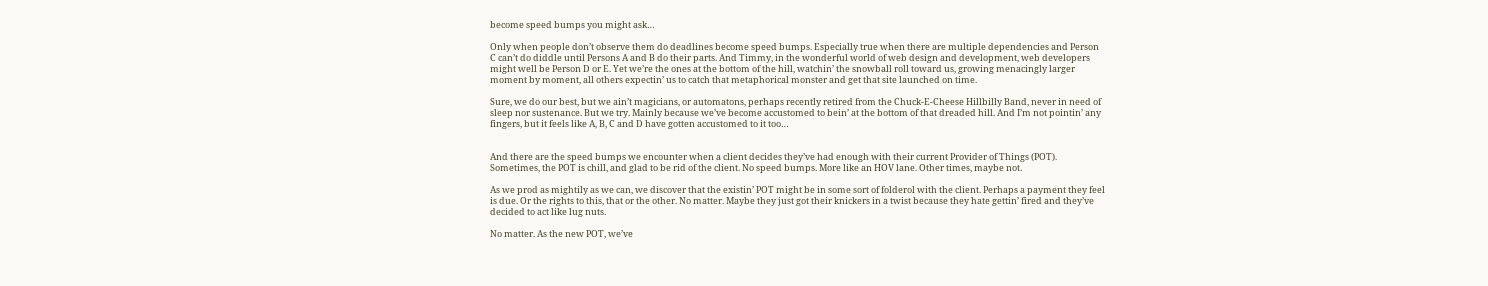become speed bumps you might ask…

Only when people don’t observe them do deadlines become speed bumps. Especially true when there are multiple dependencies and Person C can’t do diddle until Persons A and B do their parts. And Timmy, in the wonderful world of web design and development, web developers might well be Person D or E. Yet we’re the ones at the bottom of the hill, watchin’ the snowball roll toward us, growing menacingly larger moment by moment, all others expectin’ us to catch that metaphorical monster and get that site launched on time.

Sure, we do our best, but we ain’t magicians, or automatons, perhaps recently retired from the Chuck-E-Cheese Hillbilly Band, never in need of sleep nor sustenance. But we try. Mainly because we’ve become accustomed to bein’ at the bottom of that dreaded hill. And I’m not pointin’ any fingers, but it feels like A, B, C and D have gotten accustomed to it too…


And there are the speed bumps we encounter when a client decides they’ve had enough with their current Provider of Things (POT). Sometimes, the POT is chill, and glad to be rid of the client. No speed bumps. More like an HOV lane. Other times, maybe not.

As we prod as mightily as we can, we discover that the existin’ POT might be in some sort of folderol with the client. Perhaps a payment they feel is due. Or the rights to this, that or the other. No matter. Maybe they just got their knickers in a twist because they hate gettin’ fired and they’ve decided to act like lug nuts.

No matter. As the new POT, we’ve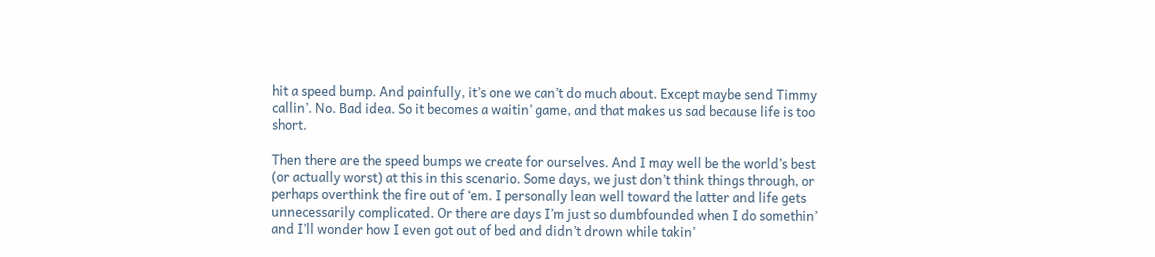hit a speed bump. And painfully, it’s one we can’t do much about. Except maybe send Timmy callin’. No. Bad idea. So it becomes a waitin’ game, and that makes us sad because life is too short.

Then there are the speed bumps we create for ourselves. And I may well be the world’s best (or actually worst) at this in this scenario. Some days, we just don’t think things through, or perhaps overthink the fire out of ‘em. I personally lean well toward the latter and life gets unnecessarily complicated. Or there are days I’m just so dumbfounded when I do somethin’ and I’ll wonder how I even got out of bed and didn’t drown while takin’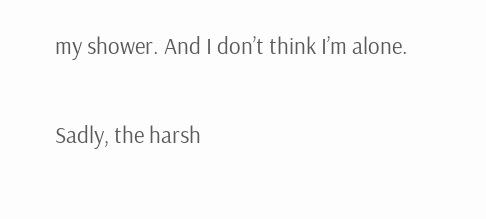my shower. And I don’t think I’m alone.

Sadly, the harsh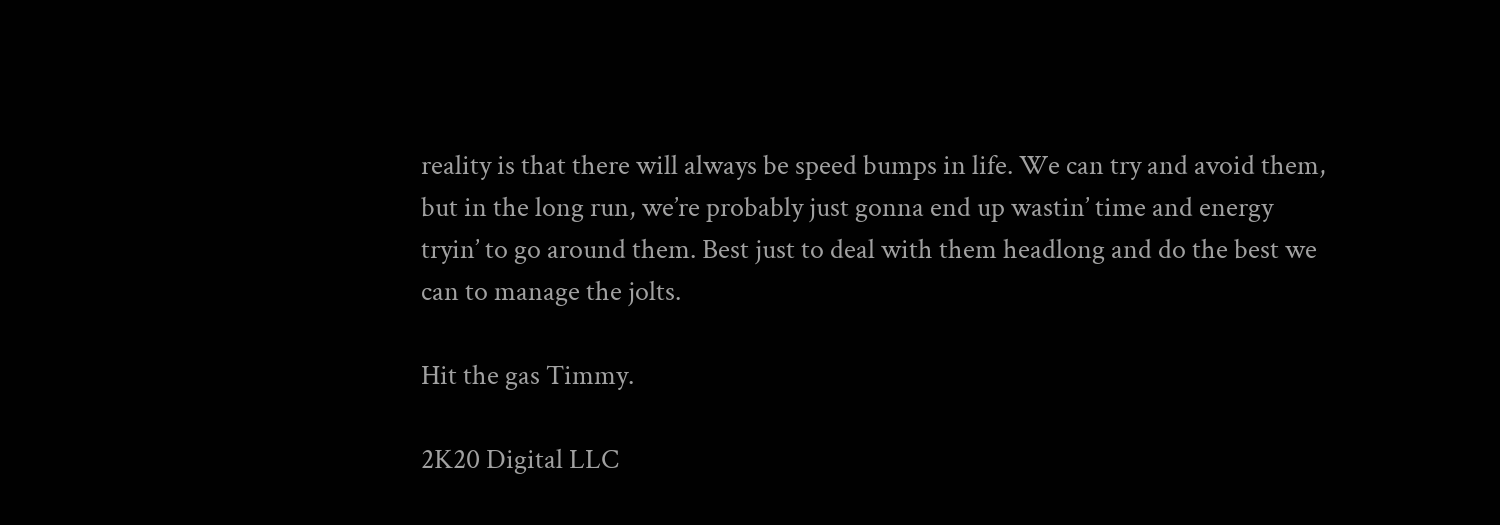reality is that there will always be speed bumps in life. We can try and avoid them, but in the long run, we’re probably just gonna end up wastin’ time and energy tryin’ to go around them. Best just to deal with them headlong and do the best we can to manage the jolts.

Hit the gas Timmy.

2K20 Digital LLC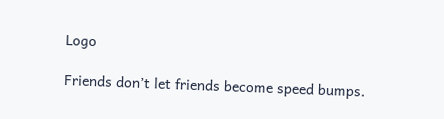Logo

Friends don’t let friends become speed bumps.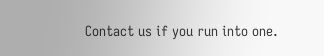Contact us if you run into one.